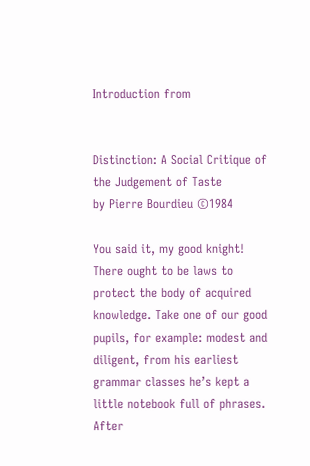Introduction from


Distinction: A Social Critique of the Judgement of Taste
by Pierre Bourdieu ©1984

You said it, my good knight! There ought to be laws to protect the body of acquired knowledge. Take one of our good pupils, for example: modest and diligent, from his earliest grammar classes he’s kept a little notebook full of phrases. After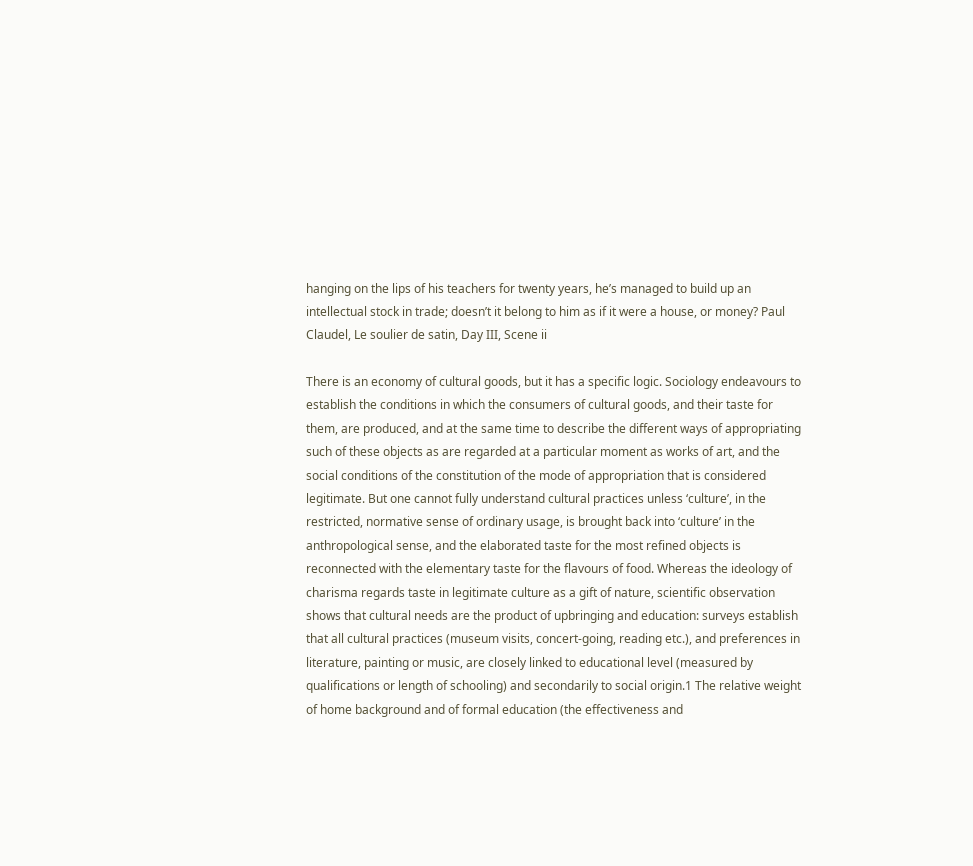hanging on the lips of his teachers for twenty years, he’s managed to build up an intellectual stock in trade; doesn’t it belong to him as if it were a house, or money? Paul Claudel, Le soulier de satin, Day III, Scene ii

There is an economy of cultural goods, but it has a specific logic. Sociology endeavours to establish the conditions in which the consumers of cultural goods, and their taste for them, are produced, and at the same time to describe the different ways of appropriating such of these objects as are regarded at a particular moment as works of art, and the social conditions of the constitution of the mode of appropriation that is considered legitimate. But one cannot fully understand cultural practices unless ‘culture’, in the restricted, normative sense of ordinary usage, is brought back into ‘culture’ in the anthropological sense, and the elaborated taste for the most refined objects is reconnected with the elementary taste for the flavours of food. Whereas the ideology of charisma regards taste in legitimate culture as a gift of nature, scientific observation shows that cultural needs are the product of upbringing and education: surveys establish that all cultural practices (museum visits, concert-going, reading etc.), and preferences in literature, painting or music, are closely linked to educational level (measured by qualifications or length of schooling) and secondarily to social origin.1 The relative weight of home background and of formal education (the effectiveness and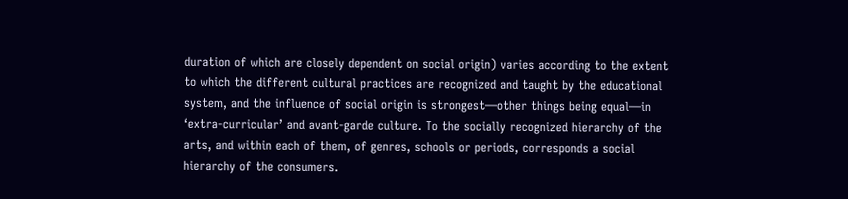duration of which are closely dependent on social origin) varies according to the extent to which the different cultural practices are recognized and taught by the educational system, and the influence of social origin is strongest—other things being equal—in ‘extra-curricular’ and avant-garde culture. To the socially recognized hierarchy of the arts, and within each of them, of genres, schools or periods, corresponds a social hierarchy of the consumers.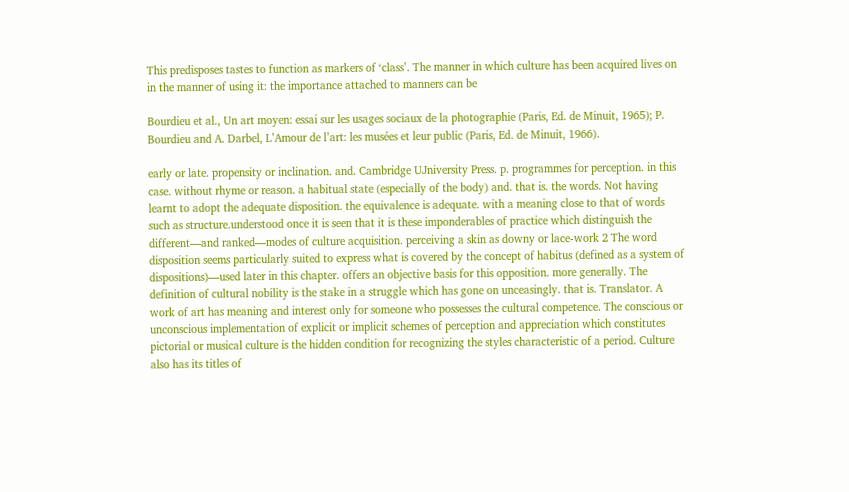This predisposes tastes to function as markers of ‘class’. The manner in which culture has been acquired lives on in the manner of using it: the importance attached to manners can be

Bourdieu et al., Un art moyen: essai sur les usages sociaux de la photographie (Paris, Ed. de Minuit, 1965); P. Bourdieu and A. Darbel, L’Amour de l’art: les musées et leur public (Paris, Ed. de Minuit, 1966).

early or late. propensity or inclination. and. Cambridge UJniversity Press. p. programmes for perception. in this case. without rhyme or reason. a habitual state (especially of the body) and. that is. the words. Not having learnt to adopt the adequate disposition. the equivalence is adequate. with a meaning close to that of words such as structure.understood once it is seen that it is these imponderables of practice which distinguish the different—and ranked—modes of culture acquisition. perceiving a skin as downy or lace-work 2 The word disposition seems particularly suited to express what is covered by the concept of habitus (defined as a system of dispositions)—used later in this chapter. offers an objective basis for this opposition. more generally. The definition of cultural nobility is the stake in a struggle which has gone on unceasingly. that is. Translator. A work of art has meaning and interest only for someone who possesses the cultural competence. The conscious or unconscious implementation of explicit or implicit schemes of perception and appreciation which constitutes pictorial or musical culture is the hidden condition for recognizing the styles characteristic of a period. Culture also has its titles of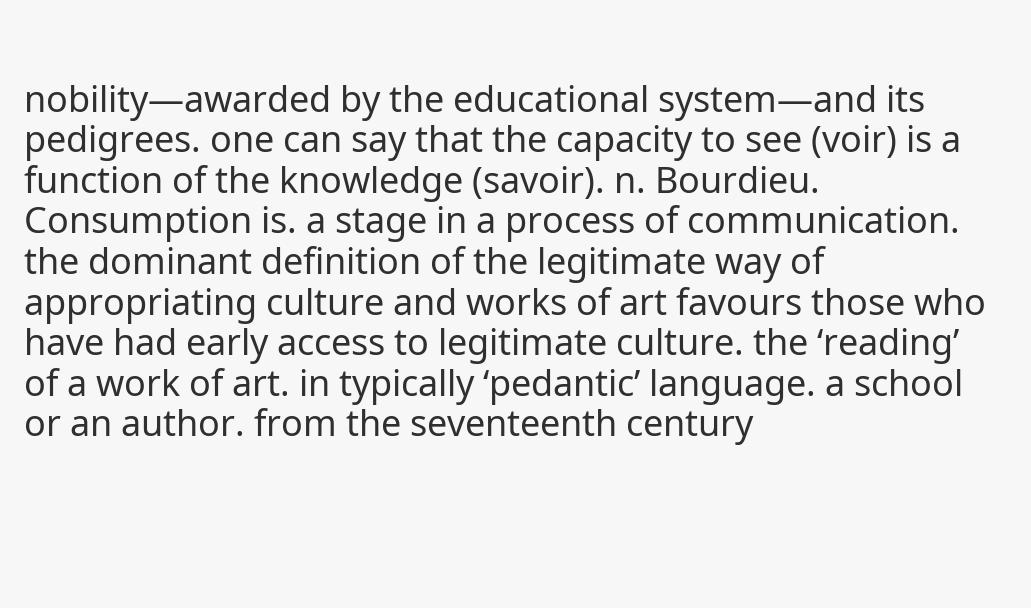nobility—awarded by the educational system—and its pedigrees. one can say that the capacity to see (voir) is a function of the knowledge (savoir). n. Bourdieu. Consumption is. a stage in a process of communication. the dominant definition of the legitimate way of appropriating culture and works of art favours those who have had early access to legitimate culture. the ‘reading’ of a work of art. in typically ‘pedantic’ language. a school or an author. from the seventeenth century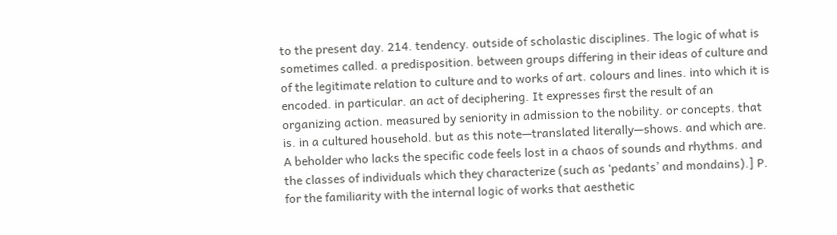to the present day. 214. tendency. outside of scholastic disciplines. The logic of what is sometimes called. a predisposition. between groups differing in their ideas of culture and of the legitimate relation to culture and to works of art. colours and lines. into which it is encoded. in particular. an act of deciphering. It expresses first the result of an organizing action. measured by seniority in admission to the nobility. or concepts. that is. in a cultured household. but as this note—translated literally—shows. and which are. A beholder who lacks the specific code feels lost in a chaos of sounds and rhythms. and the classes of individuals which they characterize (such as ‘pedants’ and mondains).] P. for the familiarity with the internal logic of works that aesthetic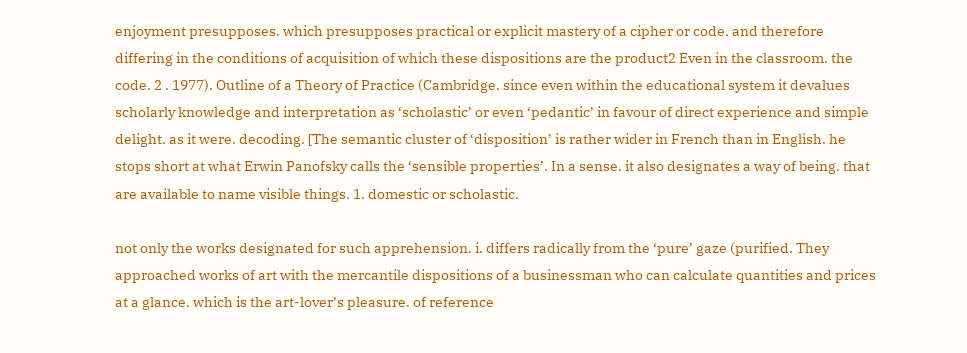enjoyment presupposes. which presupposes practical or explicit mastery of a cipher or code. and therefore differing in the conditions of acquisition of which these dispositions are the product2 Even in the classroom. the code. 2 . 1977). Outline of a Theory of Practice (Cambridge. since even within the educational system it devalues scholarly knowledge and interpretation as ‘scholastic’ or even ‘pedantic’ in favour of direct experience and simple delight. as it were. decoding. [The semantic cluster of ‘disposition’ is rather wider in French than in English. he stops short at what Erwin Panofsky calls the ‘sensible properties’. In a sense. it also designates a way of being. that are available to name visible things. 1. domestic or scholastic.

not only the works designated for such apprehension. i. differs radically from the ‘pure’ gaze (purified. They approached works of art with the mercantile dispositions of a businessman who can calculate quantities and prices at a glance. which is the art-lover’s pleasure. of reference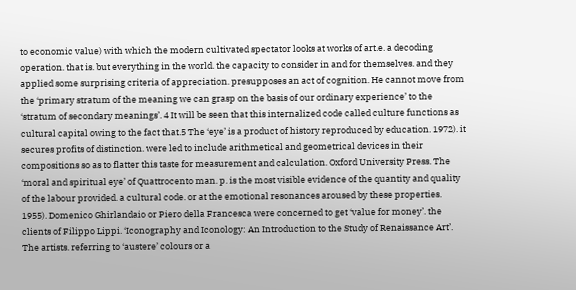to economic value) with which the modern cultivated spectator looks at works of art.e. a decoding operation. that is. but everything in the world. the capacity to consider in and for themselves. and they applied some surprising criteria of appreciation. presupposes an act of cognition. He cannot move from the ‘primary stratum of the meaning we can grasp on the basis of our ordinary experience’ to the ‘stratum of secondary meanings’. 4 It will be seen that this internalized code called culture functions as cultural capital owing to the fact that.5 The ‘eye’ is a product of history reproduced by education. 1972). it secures profits of distinction. were led to include arithmetical and geometrical devices in their compositions so as to flatter this taste for measurement and calculation. Oxford University Press. The ‘moral and spiritual eye’ of Quattrocento man. p. is the most visible evidence of the quantity and quality of the labour provided. a cultural code. or at the emotional resonances aroused by these properties. 1955). Domenico Ghirlandaio or Piero della Francesca were concerned to get ‘value for money’. the clients of Filippo Lippi. ‘Iconography and Iconology: An Introduction to the Study of Renaissance Art’. The artists. referring to ‘austere’ colours or a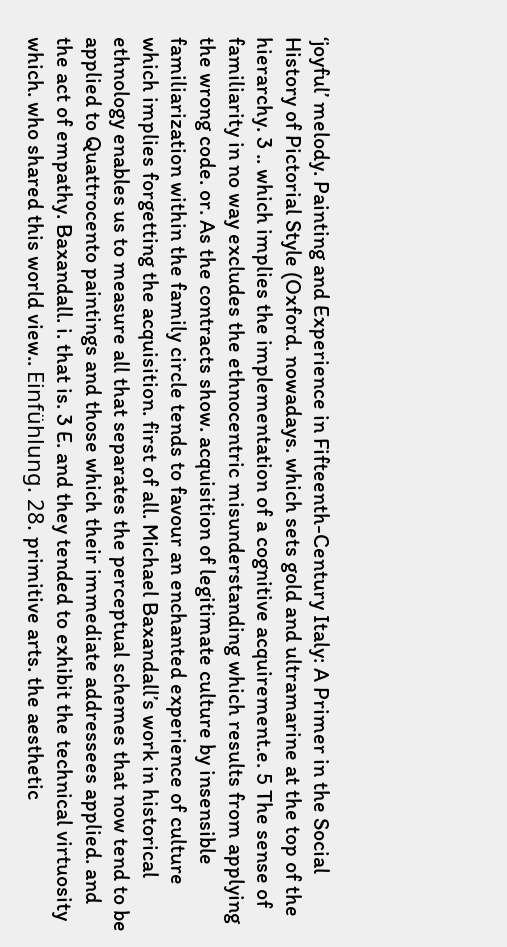‘joyful’ melody. Painting and Experience in Fifteenth-Century Italy: A Primer in the Social History of Pictorial Style (Oxford. nowadays. which sets gold and ultramarine at the top of the hierarchy. 3 .. which implies the implementation of a cognitive acquirement.e. 5 The sense of familiarity in no way excludes the ethnocentric misunderstanding which results from applying the wrong code. or. As the contracts show. acquisition of legitimate culture by insensible familiarization within the family circle tends to favour an enchanted experience of culture which implies forgetting the acquisition. first of all. Michael Baxandall’s work in historical ethnology enables us to measure all that separates the perceptual schemes that now tend to be applied to Quattrocento paintings and those which their immediate addressees applied. and the act of empathy. Baxandall. i. that is. 3 E. and they tended to exhibit the technical virtuosity which. who shared this world view.. Einfühlung. 28. primitive arts. the aesthetic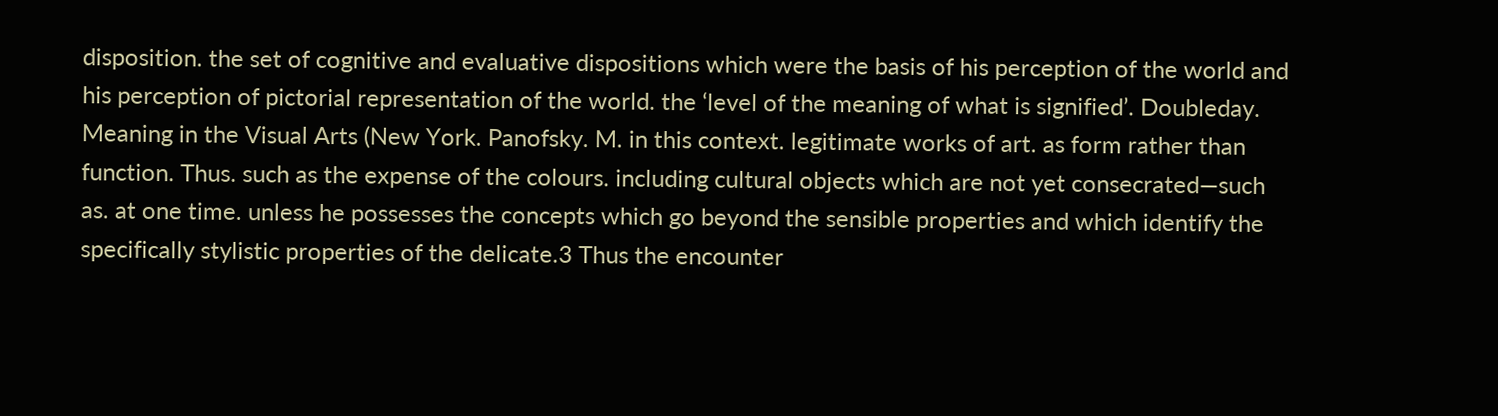disposition. the set of cognitive and evaluative dispositions which were the basis of his perception of the world and his perception of pictorial representation of the world. the ‘level of the meaning of what is signified’. Doubleday. Meaning in the Visual Arts (New York. Panofsky. M. in this context. legitimate works of art. as form rather than function. Thus. such as the expense of the colours. including cultural objects which are not yet consecrated—such as. at one time. unless he possesses the concepts which go beyond the sensible properties and which identify the specifically stylistic properties of the delicate.3 Thus the encounter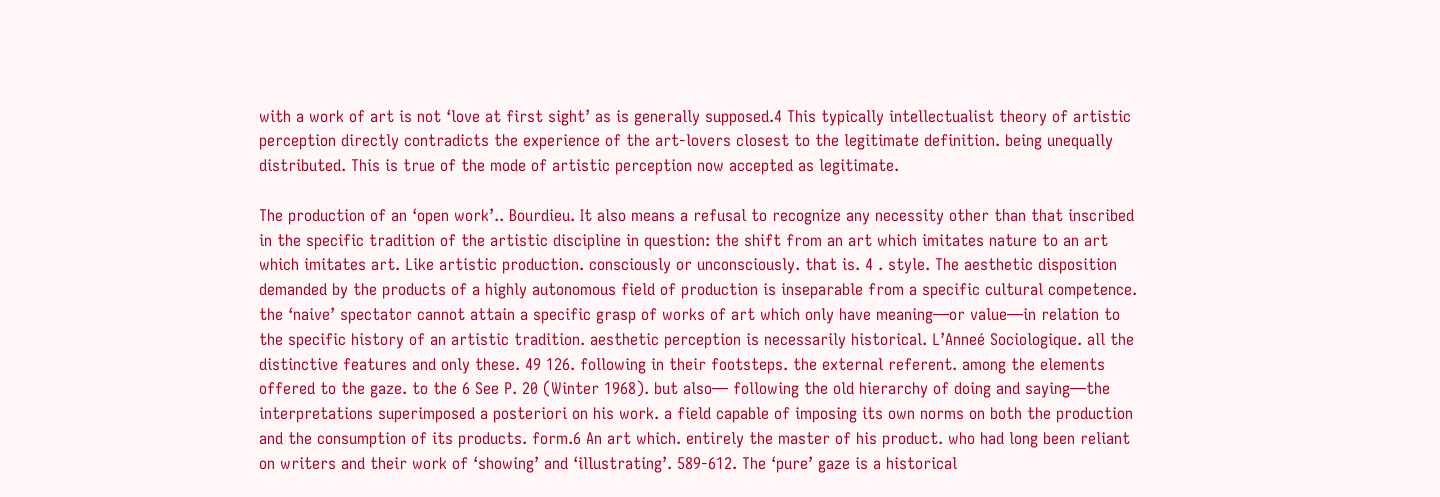with a work of art is not ‘love at first sight’ as is generally supposed.4 This typically intellectualist theory of artistic perception directly contradicts the experience of the art-lovers closest to the legitimate definition. being unequally distributed. This is true of the mode of artistic perception now accepted as legitimate.

The production of an ‘open work’.. Bourdieu. It also means a refusal to recognize any necessity other than that inscribed in the specific tradition of the artistic discipline in question: the shift from an art which imitates nature to an art which imitates art. Like artistic production. consciously or unconsciously. that is. 4 . style. The aesthetic disposition demanded by the products of a highly autonomous field of production is inseparable from a specific cultural competence. the ‘naive’ spectator cannot attain a specific grasp of works of art which only have meaning—or value—in relation to the specific history of an artistic tradition. aesthetic perception is necessarily historical. L’Anneé Sociologique. all the distinctive features and only these. 49 126. following in their footsteps. the external referent. among the elements offered to the gaze. to the 6 See P. 20 (Winter 1968). but also— following the old hierarchy of doing and saying—the interpretations superimposed a posteriori on his work. a field capable of imposing its own norms on both the production and the consumption of its products. form.6 An art which. entirely the master of his product. who had long been reliant on writers and their work of ‘showing’ and ‘illustrating’. 589-612. The ‘pure’ gaze is a historical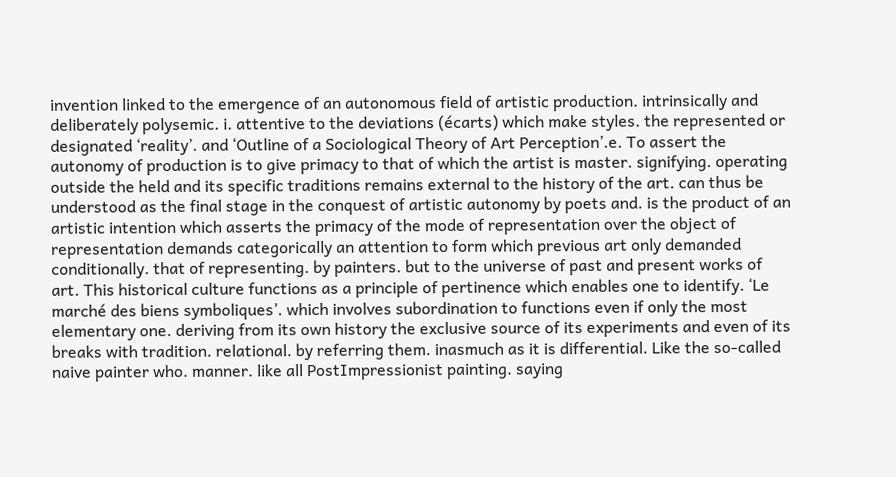invention linked to the emergence of an autonomous field of artistic production. intrinsically and deliberately polysemic. i. attentive to the deviations (écarts) which make styles. the represented or designated ‘reality’. and ‘Outline of a Sociological Theory of Art Perception’.e. To assert the autonomy of production is to give primacy to that of which the artist is master. signifying. operating outside the held and its specific traditions remains external to the history of the art. can thus be understood as the final stage in the conquest of artistic autonomy by poets and. is the product of an artistic intention which asserts the primacy of the mode of representation over the object of representation demands categorically an attention to form which previous art only demanded conditionally. that of representing. by painters. but to the universe of past and present works of art. This historical culture functions as a principle of pertinence which enables one to identify. ‘Le marché des biens symboliques’. which involves subordination to functions even if only the most elementary one. deriving from its own history the exclusive source of its experiments and even of its breaks with tradition. relational. by referring them. inasmuch as it is differential. Like the so-called naive painter who. manner. like all PostImpressionist painting. saying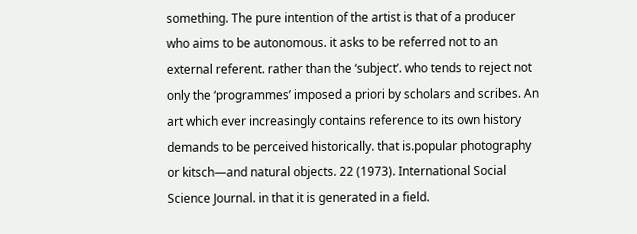something. The pure intention of the artist is that of a producer who aims to be autonomous. it asks to be referred not to an external referent. rather than the ‘subject’. who tends to reject not only the ‘programmes’ imposed a priori by scholars and scribes. An art which ever increasingly contains reference to its own history demands to be perceived historically. that is.popular photography or kitsch—and natural objects. 22 (1973). International Social Science Journal. in that it is generated in a field.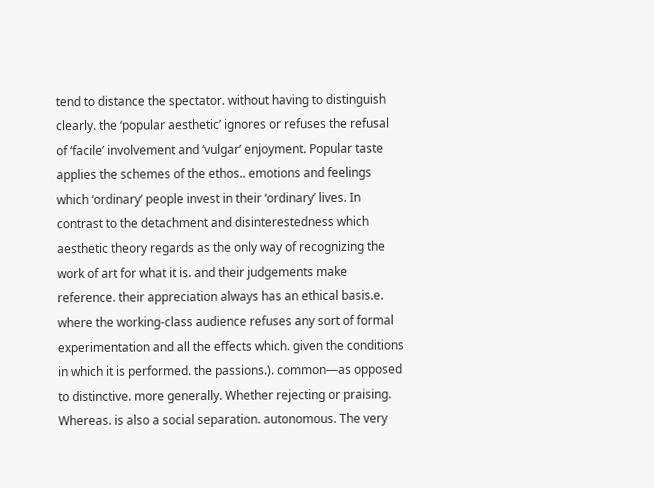tend to distance the spectator. without having to distinguish clearly. the ‘popular aesthetic’ ignores or refuses the refusal of ‘facile’ involvement and ‘vulgar’ enjoyment. Popular taste applies the schemes of the ethos.. emotions and feelings which ‘ordinary’ people invest in their ‘ordinary’ lives. In contrast to the detachment and disinterestedness which aesthetic theory regards as the only way of recognizing the work of art for what it is. and their judgements make reference. their appreciation always has an ethical basis.e. where the working-class audience refuses any sort of formal experimentation and all the effects which. given the conditions in which it is performed. the passions.). common—as opposed to distinctive. more generally. Whether rejecting or praising. Whereas. is also a social separation. autonomous. The very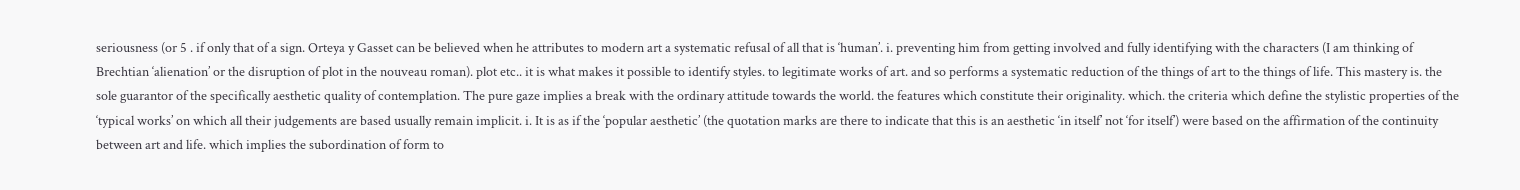seriousness (or 5 . if only that of a sign. Orteya y Gasset can be believed when he attributes to modern art a systematic refusal of all that is ‘human’. i. preventing him from getting involved and fully identifying with the characters (I am thinking of Brechtian ‘alienation’ or the disruption of plot in the nouveau roman). plot etc.. it is what makes it possible to identify styles. to legitimate works of art. and so performs a systematic reduction of the things of art to the things of life. This mastery is. the sole guarantor of the specifically aesthetic quality of contemplation. The pure gaze implies a break with the ordinary attitude towards the world. the features which constitute their originality. which. the criteria which define the stylistic properties of the ‘typical works’ on which all their judgements are based usually remain implicit. i. It is as if the ‘popular aesthetic’ (the quotation marks are there to indicate that this is an aesthetic ‘in itself’ not ‘for itself’) were based on the affirmation of the continuity between art and life. which implies the subordination of form to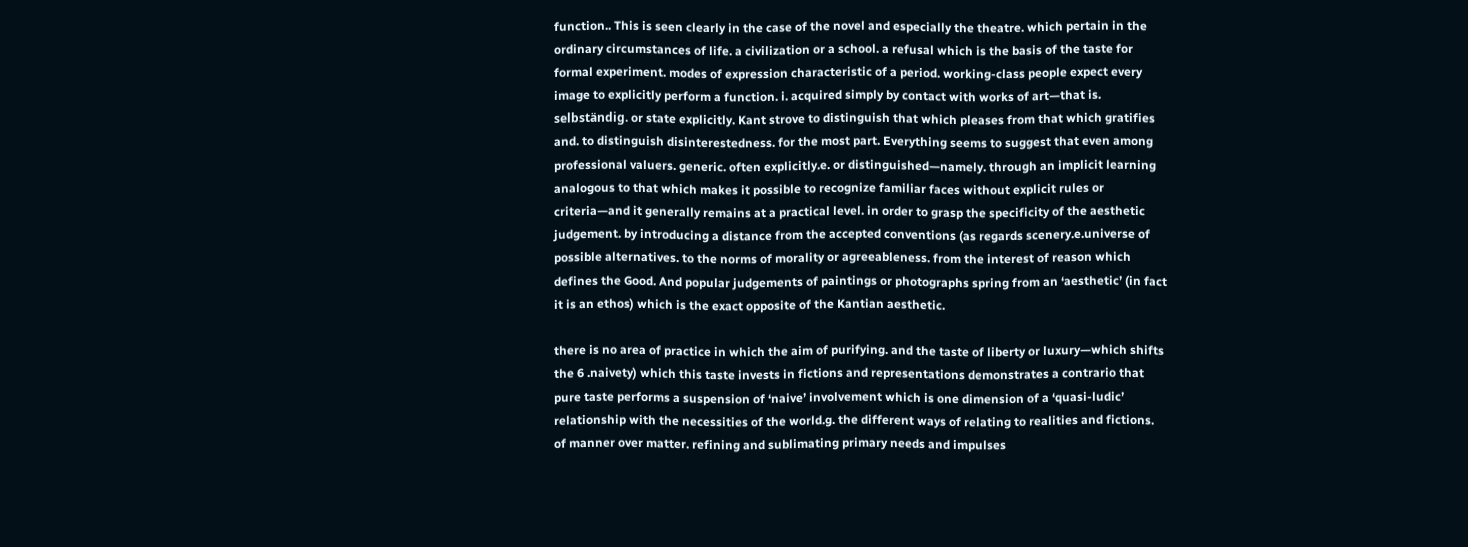function.. This is seen clearly in the case of the novel and especially the theatre. which pertain in the ordinary circumstances of life. a civilization or a school. a refusal which is the basis of the taste for formal experiment. modes of expression characteristic of a period. working-class people expect every image to explicitly perform a function. i. acquired simply by contact with works of art—that is. selbständig. or state explicitly. Kant strove to distinguish that which pleases from that which gratifies and. to distinguish disinterestedness. for the most part. Everything seems to suggest that even among professional valuers. generic. often explicitly.e. or distinguished—namely. through an implicit learning analogous to that which makes it possible to recognize familiar faces without explicit rules or criteria—and it generally remains at a practical level. in order to grasp the specificity of the aesthetic judgement. by introducing a distance from the accepted conventions (as regards scenery.e.universe of possible alternatives. to the norms of morality or agreeableness. from the interest of reason which defines the Good. And popular judgements of paintings or photographs spring from an ‘aesthetic’ (in fact it is an ethos) which is the exact opposite of the Kantian aesthetic.

there is no area of practice in which the aim of purifying. and the taste of liberty or luxury—which shifts the 6 .naivety) which this taste invests in fictions and representations demonstrates a contrario that pure taste performs a suspension of ‘naive’ involvement which is one dimension of a ‘quasi-ludic’ relationship with the necessities of the world.g. the different ways of relating to realities and fictions. of manner over matter. refining and sublimating primary needs and impulses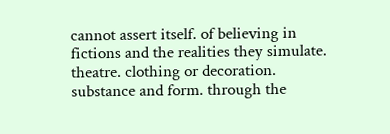cannot assert itself. of believing in fictions and the realities they simulate. theatre. clothing or decoration. substance and form. through the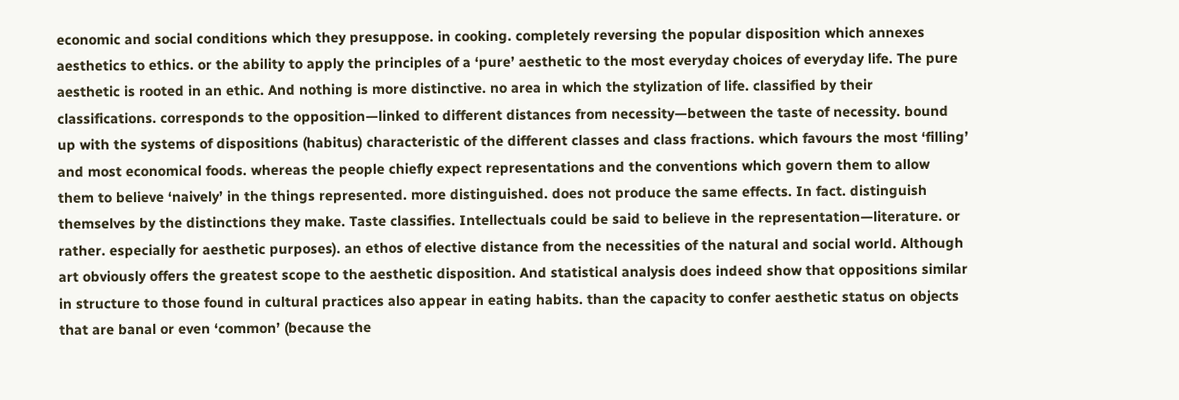economic and social conditions which they presuppose. in cooking. completely reversing the popular disposition which annexes aesthetics to ethics. or the ability to apply the principles of a ‘pure’ aesthetic to the most everyday choices of everyday life. The pure aesthetic is rooted in an ethic. And nothing is more distinctive. no area in which the stylization of life. classified by their classifications. corresponds to the opposition—linked to different distances from necessity—between the taste of necessity. bound up with the systems of dispositions (habitus) characteristic of the different classes and class fractions. which favours the most ‘filling’ and most economical foods. whereas the people chiefly expect representations and the conventions which govern them to allow them to believe ‘naively’ in the things represented. more distinguished. does not produce the same effects. In fact. distinguish themselves by the distinctions they make. Taste classifies. Intellectuals could be said to believe in the representation—literature. or rather. especially for aesthetic purposes). an ethos of elective distance from the necessities of the natural and social world. Although art obviously offers the greatest scope to the aesthetic disposition. And statistical analysis does indeed show that oppositions similar in structure to those found in cultural practices also appear in eating habits. than the capacity to confer aesthetic status on objects that are banal or even ‘common’ (because the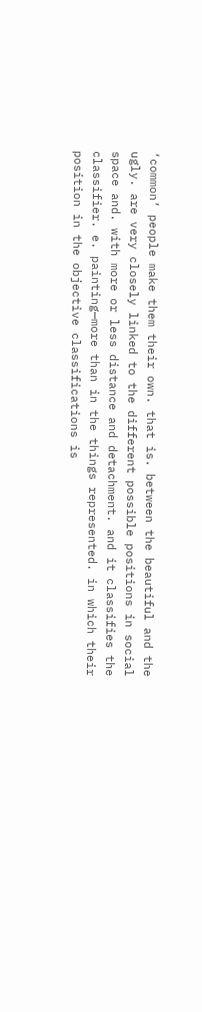‘common’ people make them their own. that is. between the beautiful and the ugly. are very closely linked to the different possible positions in social space and. with more or less distance and detachment. and it classifies the classifier. e. painting—more than in the things represented. in which their position in the objective classifications is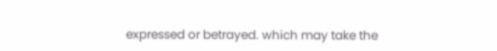expressed or betrayed. which may take the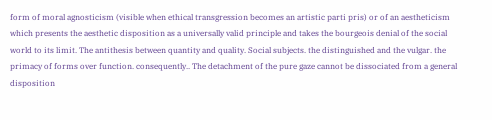form of moral agnosticism (visible when ethical transgression becomes an artistic parti pris) or of an aestheticism which presents the aesthetic disposition as a universally valid principle and takes the bourgeois denial of the social world to its limit. The antithesis between quantity and quality. Social subjects. the distinguished and the vulgar. the primacy of forms over function. consequently.. The detachment of the pure gaze cannot be dissociated from a general disposition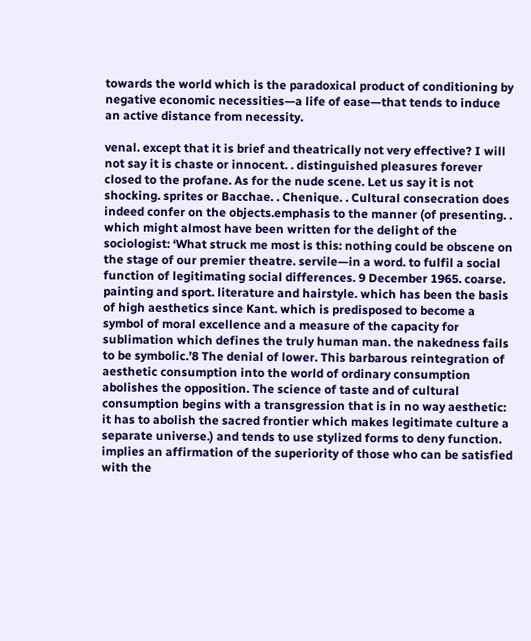towards the world which is the paradoxical product of conditioning by negative economic necessities—a life of ease—that tends to induce an active distance from necessity.

venal. except that it is brief and theatrically not very effective? I will not say it is chaste or innocent. . distinguished pleasures forever closed to the profane. As for the nude scene. Let us say it is not shocking. sprites or Bacchae. . Chenique. . Cultural consecration does indeed confer on the objects.emphasis to the manner (of presenting. . which might almost have been written for the delight of the sociologist: ‘What struck me most is this: nothing could be obscene on the stage of our premier theatre. servile—in a word. to fulfil a social function of legitimating social differences. 9 December 1965. coarse. painting and sport. literature and hairstyle. which has been the basis of high aesthetics since Kant. which is predisposed to become a symbol of moral excellence and a measure of the capacity for sublimation which defines the truly human man. the nakedness fails to be symbolic.’8 The denial of lower. This barbarous reintegration of aesthetic consumption into the world of ordinary consumption abolishes the opposition. The science of taste and of cultural consumption begins with a transgression that is in no way aesthetic: it has to abolish the sacred frontier which makes legitimate culture a separate universe.) and tends to use stylized forms to deny function. implies an affirmation of the superiority of those who can be satisfied with the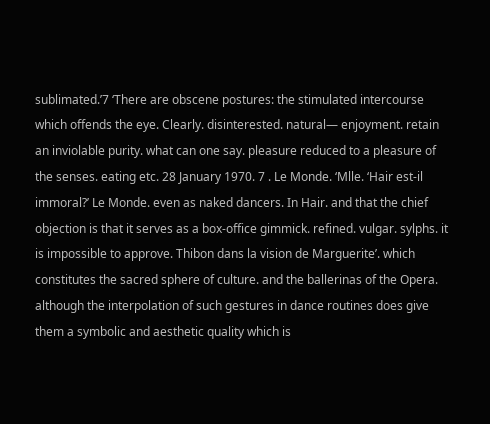sublimated.’7 ‘There are obscene postures: the stimulated intercourse which offends the eye. Clearly. disinterested. natural— enjoyment. retain an inviolable purity. what can one say. pleasure reduced to a pleasure of the senses. eating etc. 28 January 1970. 7 . Le Monde. ‘Mlle. ‘Hair est-il immoral?’ Le Monde. even as naked dancers. In Hair. and that the chief objection is that it serves as a box-office gimmick. refined. vulgar. sylphs. it is impossible to approve. Thibon dans la vision de Marguerite’. which constitutes the sacred sphere of culture. and the ballerinas of the Opera. although the interpolation of such gestures in dance routines does give them a symbolic and aesthetic quality which is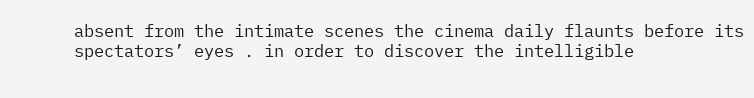absent from the intimate scenes the cinema daily flaunts before its spectators’ eyes . in order to discover the intelligible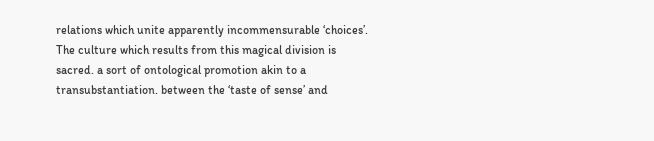relations which unite apparently incommensurable ‘choices’. The culture which results from this magical division is sacred. a sort of ontological promotion akin to a transubstantiation. between the ‘taste of sense’ and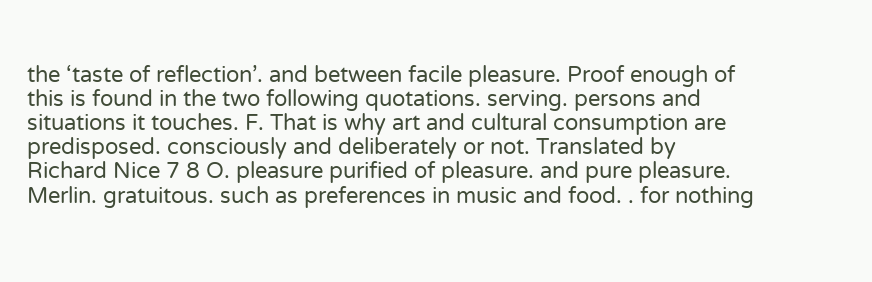the ‘taste of reflection’. and between facile pleasure. Proof enough of this is found in the two following quotations. serving. persons and situations it touches. F. That is why art and cultural consumption are predisposed. consciously and deliberately or not. Translated by Richard Nice 7 8 O. pleasure purified of pleasure. and pure pleasure. Merlin. gratuitous. such as preferences in music and food. . for nothing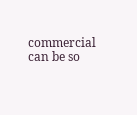commercial can be so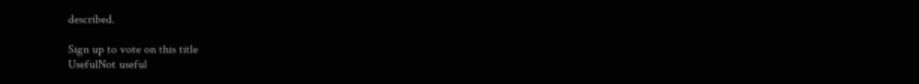described.

Sign up to vote on this title
UsefulNot useful